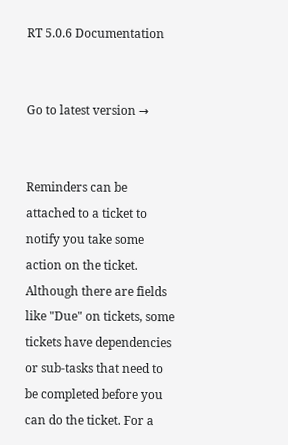RT 5.0.6 Documentation


Go to latest version →


Reminders can be attached to a ticket to notify you take some action on the ticket. Although there are fields like "Due" on tickets, some tickets have dependencies or sub-tasks that need to be completed before you can do the ticket. For a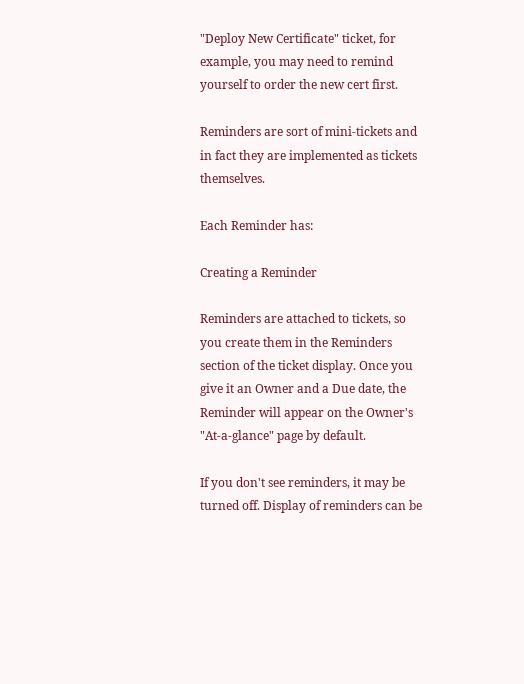"Deploy New Certificate" ticket, for example, you may need to remind yourself to order the new cert first.

Reminders are sort of mini-tickets and in fact they are implemented as tickets themselves.

Each Reminder has:

Creating a Reminder

Reminders are attached to tickets, so you create them in the Reminders section of the ticket display. Once you give it an Owner and a Due date, the Reminder will appear on the Owner's "At-a-glance" page by default.

If you don't see reminders, it may be turned off. Display of reminders can be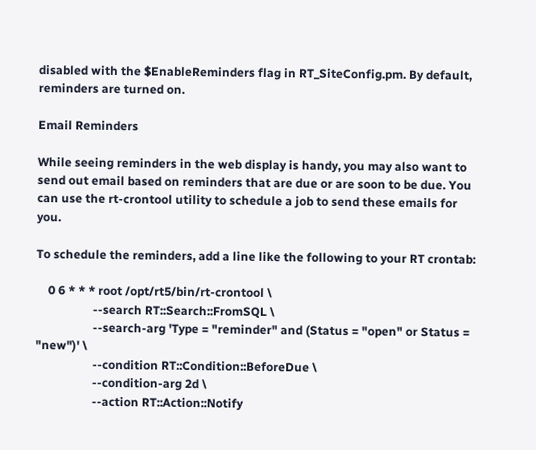disabled with the $EnableReminders flag in RT_SiteConfig.pm. By default, reminders are turned on.

Email Reminders

While seeing reminders in the web display is handy, you may also want to send out email based on reminders that are due or are soon to be due. You can use the rt-crontool utility to schedule a job to send these emails for you.

To schedule the reminders, add a line like the following to your RT crontab:

    0 6 * * * root /opt/rt5/bin/rt-crontool \
                   --search RT::Search::FromSQL \
                   --search-arg 'Type = "reminder" and (Status = "open" or Status = "new")' \
                   --condition RT::Condition::BeforeDue \
                   --condition-arg 2d \
                   --action RT::Action::Notify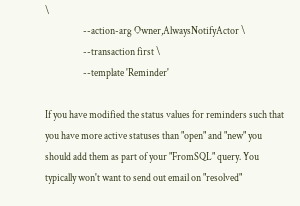\
                   --action-arg Owner,AlwaysNotifyActor \
                   --transaction first \
                   --template 'Reminder'

If you have modified the status values for reminders such that you have more active statuses than "open" and "new" you should add them as part of your "FromSQL" query. You typically won't want to send out email on "resolved"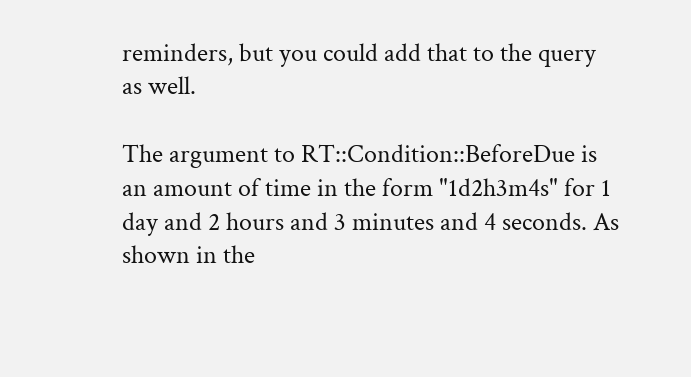reminders, but you could add that to the query as well.

The argument to RT::Condition::BeforeDue is an amount of time in the form "1d2h3m4s" for 1 day and 2 hours and 3 minutes and 4 seconds. As shown in the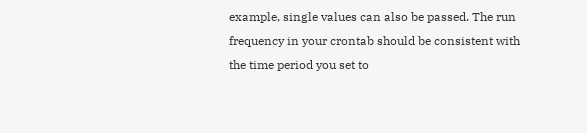example, single values can also be passed. The run frequency in your crontab should be consistent with the time period you set to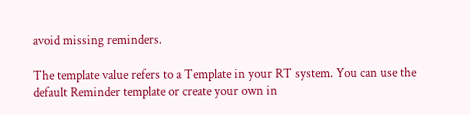avoid missing reminders.

The template value refers to a Template in your RT system. You can use the default Reminder template or create your own in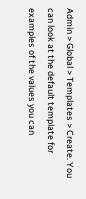Admin > Global > Templates > Create. You can look at the default template for examples of the values you can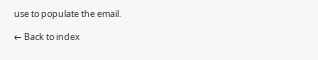use to populate the email.

← Back to index